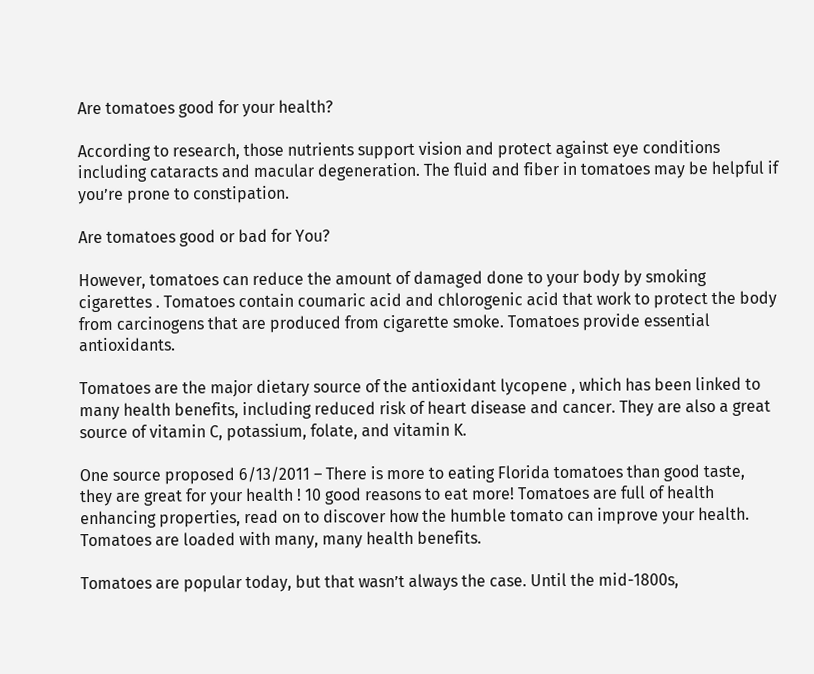Are tomatoes good for your health?

According to research, those nutrients support vision and protect against eye conditions including cataracts and macular degeneration. The fluid and fiber in tomatoes may be helpful if you’re prone to constipation.

Are tomatoes good or bad for You?

However, tomatoes can reduce the amount of damaged done to your body by smoking cigarettes . Tomatoes contain coumaric acid and chlorogenic acid that work to protect the body from carcinogens that are produced from cigarette smoke. Tomatoes provide essential antioxidants.

Tomatoes are the major dietary source of the antioxidant lycopene , which has been linked to many health benefits, including reduced risk of heart disease and cancer. They are also a great source of vitamin C, potassium, folate, and vitamin K.

One source proposed 6/13/2011 – There is more to eating Florida tomatoes than good taste, they are great for your health ! 10 good reasons to eat more! Tomatoes are full of health enhancing properties, read on to discover how the humble tomato can improve your health. Tomatoes are loaded with many, many health benefits.

Tomatoes are popular today, but that wasn’t always the case. Until the mid-1800s,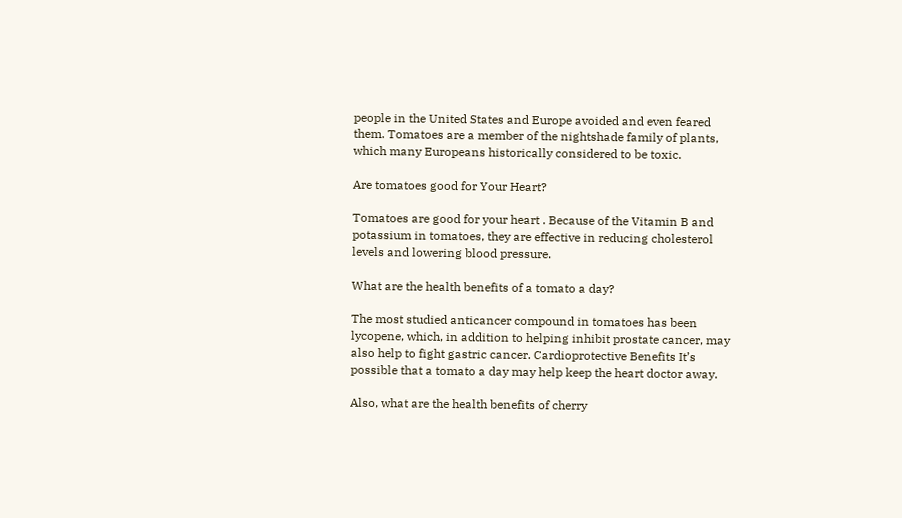people in the United States and Europe avoided and even feared them. Tomatoes are a member of the nightshade family of plants, which many Europeans historically considered to be toxic.

Are tomatoes good for Your Heart?

Tomatoes are good for your heart . Because of the Vitamin B and potassium in tomatoes, they are effective in reducing cholesterol levels and lowering blood pressure.

What are the health benefits of a tomato a day?

The most studied anticancer compound in tomatoes has been lycopene, which, in addition to helping inhibit prostate cancer, may also help to fight gastric cancer. Cardioprotective Benefits It’s possible that a tomato a day may help keep the heart doctor away.

Also, what are the health benefits of cherry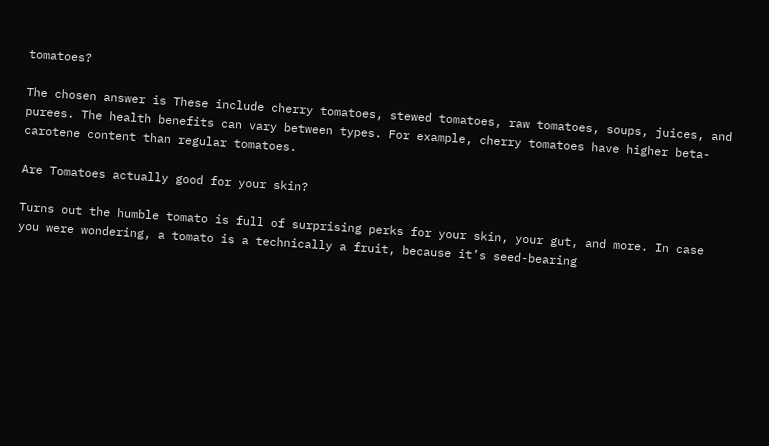tomatoes?

The chosen answer is These include cherry tomatoes, stewed tomatoes, raw tomatoes, soups, juices, and purees. The health benefits can vary between types. For example, cherry tomatoes have higher beta-carotene content than regular tomatoes.

Are Tomatoes actually good for your skin?

Turns out the humble tomato is full of surprising perks for your skin, your gut, and more. In case you were wondering, a tomato is a technically a fruit, because it’s seed-bearing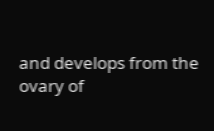and develops from the ovary of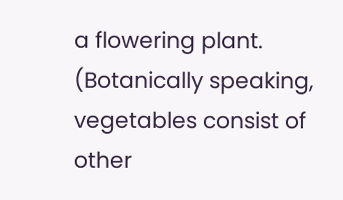a flowering plant. (Botanically speaking, vegetables consist of other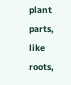plant parts, like roots,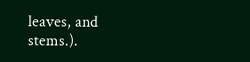leaves, and stems.).